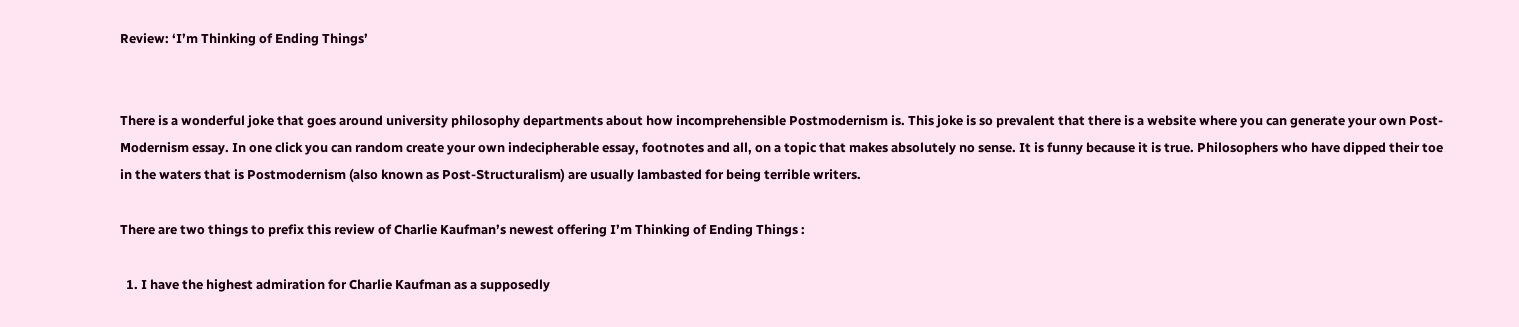Review: ‘I’m Thinking of Ending Things’


There is a wonderful joke that goes around university philosophy departments about how incomprehensible Postmodernism is. This joke is so prevalent that there is a website where you can generate your own Post-Modernism essay. In one click you can random create your own indecipherable essay, footnotes and all, on a topic that makes absolutely no sense. It is funny because it is true. Philosophers who have dipped their toe in the waters that is Postmodernism (also known as Post-Structuralism) are usually lambasted for being terrible writers.

There are two things to prefix this review of Charlie Kaufman’s newest offering I’m Thinking of Ending Things :

  1. I have the highest admiration for Charlie Kaufman as a supposedly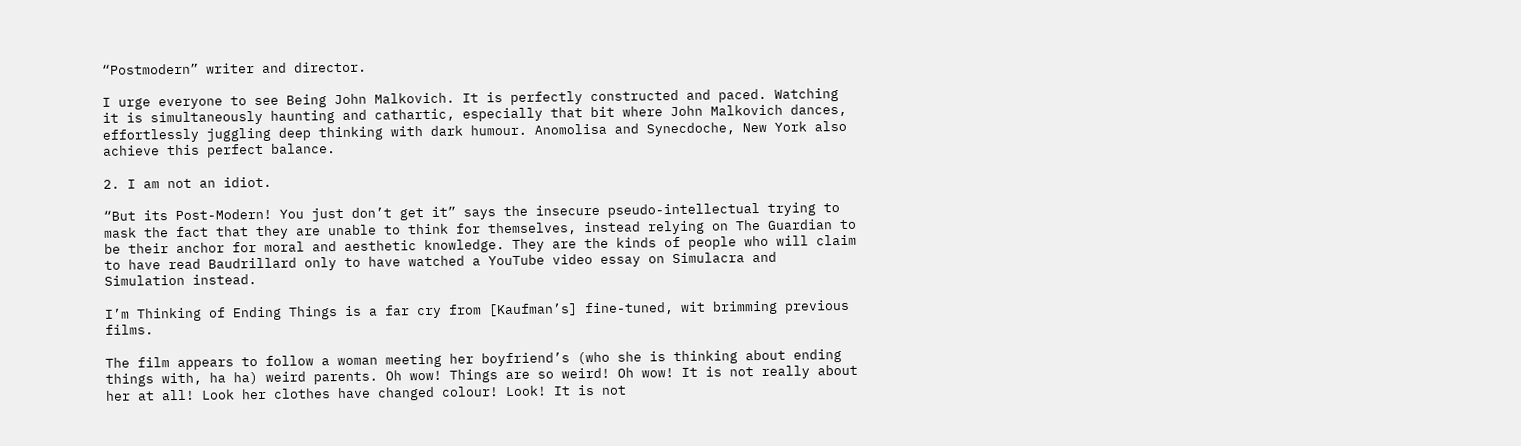“Postmodern” writer and director.

I urge everyone to see Being John Malkovich. It is perfectly constructed and paced. Watching it is simultaneously haunting and cathartic, especially that bit where John Malkovich dances, effortlessly juggling deep thinking with dark humour. Anomolisa and Synecdoche, New York also achieve this perfect balance.

2. I am not an idiot.

“But its Post-Modern! You just don’t get it” says the insecure pseudo-intellectual trying to mask the fact that they are unable to think for themselves, instead relying on The Guardian to be their anchor for moral and aesthetic knowledge. They are the kinds of people who will claim to have read Baudrillard only to have watched a YouTube video essay on Simulacra and Simulation instead.

I’m Thinking of Ending Things is a far cry from [Kaufman’s] fine-tuned, wit brimming previous films.

The film appears to follow a woman meeting her boyfriend’s (who she is thinking about ending things with, ha ha) weird parents. Oh wow! Things are so weird! Oh wow! It is not really about her at all! Look her clothes have changed colour! Look! It is not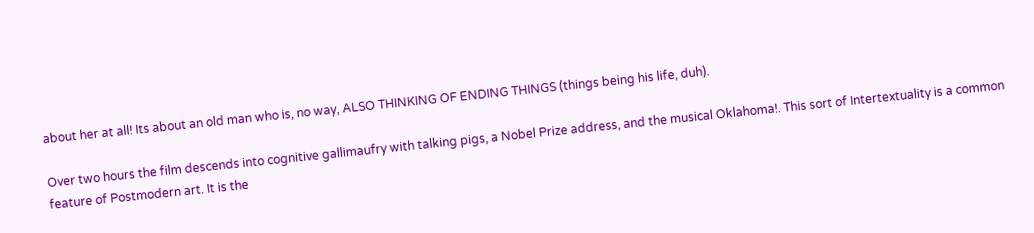about her at all! Its about an old man who is, no way, ALSO THINKING OF ENDING THINGS (things being his life, duh).

Over two hours the film descends into cognitive gallimaufry with talking pigs, a Nobel Prize address, and the musical Oklahoma!. This sort of Intertextuality is a common feature of Postmodern art. It is the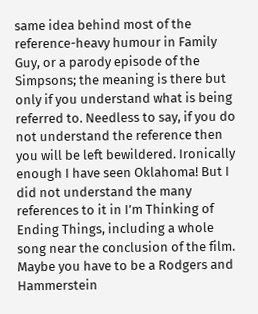same idea behind most of the reference-heavy humour in Family Guy, or a parody episode of the Simpsons; the meaning is there but only if you understand what is being referred to. Needless to say, if you do not understand the reference then you will be left bewildered. Ironically enough I have seen Oklahoma! But I did not understand the many references to it in I’m Thinking of Ending Things, including a whole song near the conclusion of the film. Maybe you have to be a Rodgers and Hammerstein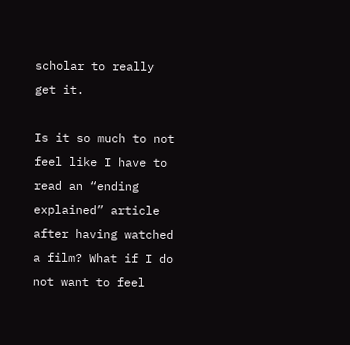scholar to really get it.

Is it so much to not feel like I have to read an “ending explained” article after having watched a film? What if I do not want to feel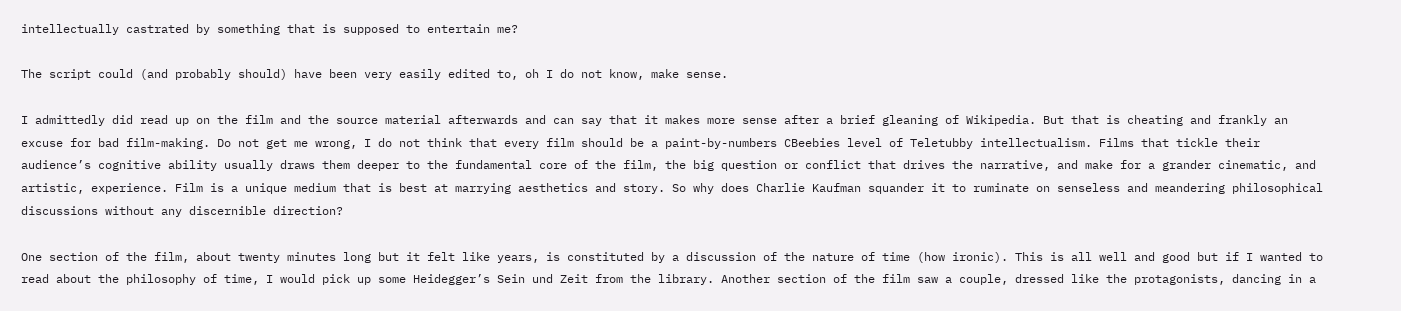intellectually castrated by something that is supposed to entertain me?

The script could (and probably should) have been very easily edited to, oh I do not know, make sense.

I admittedly did read up on the film and the source material afterwards and can say that it makes more sense after a brief gleaning of Wikipedia. But that is cheating and frankly an excuse for bad film-making. Do not get me wrong, I do not think that every film should be a paint-by-numbers CBeebies level of Teletubby intellectualism. Films that tickle their audience’s cognitive ability usually draws them deeper to the fundamental core of the film, the big question or conflict that drives the narrative, and make for a grander cinematic, and artistic, experience. Film is a unique medium that is best at marrying aesthetics and story. So why does Charlie Kaufman squander it to ruminate on senseless and meandering philosophical discussions without any discernible direction?

One section of the film, about twenty minutes long but it felt like years, is constituted by a discussion of the nature of time (how ironic). This is all well and good but if I wanted to read about the philosophy of time, I would pick up some Heidegger’s Sein und Zeit from the library. Another section of the film saw a couple, dressed like the protagonists, dancing in a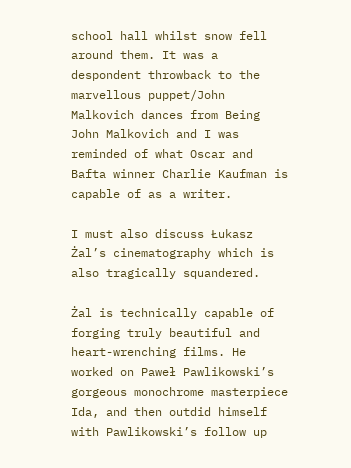school hall whilst snow fell around them. It was a despondent throwback to the marvellous puppet/John Malkovich dances from Being John Malkovich and I was reminded of what Oscar and Bafta winner Charlie Kaufman is capable of as a writer.

I must also discuss Łukasz Żal’s cinematography which is also tragically squandered.

Żal is technically capable of forging truly beautiful and heart-wrenching films. He worked on Paweł Pawlikowski’s gorgeous monochrome masterpiece Ida, and then outdid himself with Pawlikowski’s follow up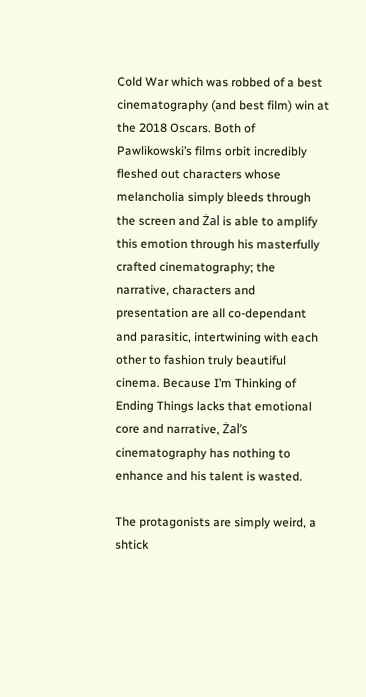Cold War which was robbed of a best cinematography (and best film) win at the 2018 Oscars. Both of Pawlikowski’s films orbit incredibly fleshed out characters whose melancholia simply bleeds through the screen and Żal is able to amplify this emotion through his masterfully crafted cinematography; the narrative, characters and presentation are all co-dependant and parasitic, intertwining with each other to fashion truly beautiful cinema. Because I’m Thinking of Ending Things lacks that emotional core and narrative, Żal’s cinematography has nothing to enhance and his talent is wasted.

The protagonists are simply weird, a shtick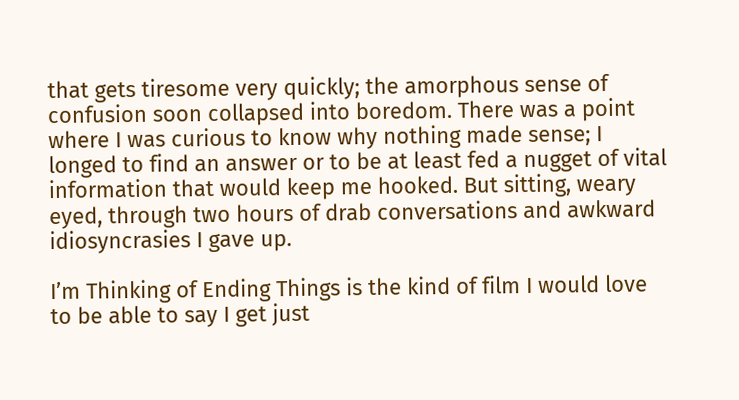that gets tiresome very quickly; the amorphous sense of confusion soon collapsed into boredom. There was a point where I was curious to know why nothing made sense; I longed to find an answer or to be at least fed a nugget of vital information that would keep me hooked. But sitting, weary eyed, through two hours of drab conversations and awkward idiosyncrasies I gave up.

I’m Thinking of Ending Things is the kind of film I would love to be able to say I get just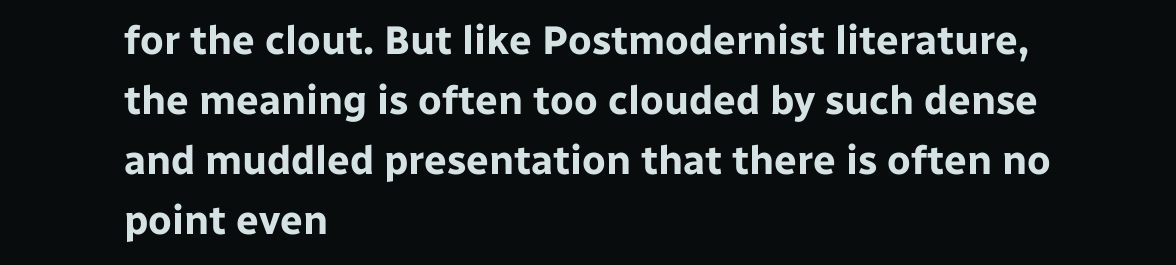for the clout. But like Postmodernist literature, the meaning is often too clouded by such dense and muddled presentation that there is often no point even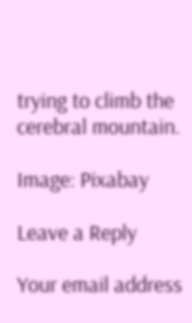trying to climb the cerebral mountain.

Image: Pixabay

Leave a Reply

Your email address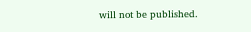will not be published.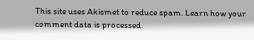This site uses Akismet to reduce spam. Learn how your comment data is processed.